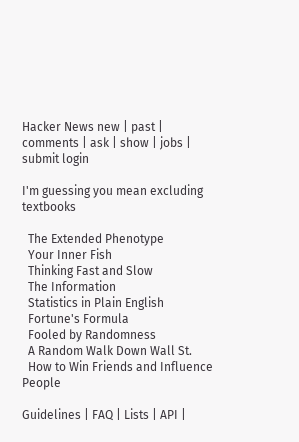Hacker News new | past | comments | ask | show | jobs | submit login

I'm guessing you mean excluding textbooks

  The Extended Phenotype
  Your Inner Fish
  Thinking Fast and Slow
  The Information
  Statistics in Plain English
  Fortune's Formula
  Fooled by Randomness
  A Random Walk Down Wall St.
  How to Win Friends and Influence People

Guidelines | FAQ | Lists | API |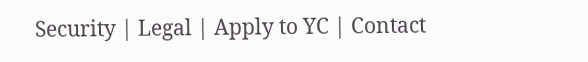Security | Legal | Apply to YC | Contact